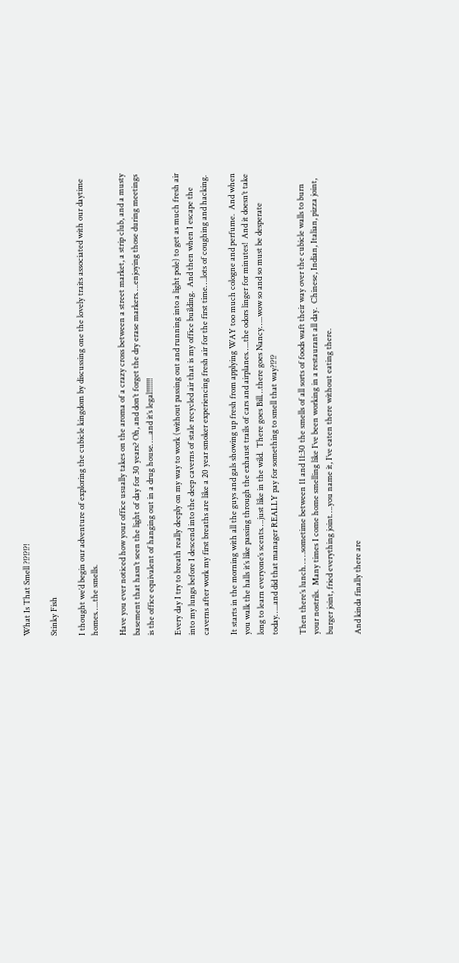What Is That Smell ?!?!?!?!

Stinky Fish

I thought we’d begin our adventure of exploring the cubicle kingdom by discussing one the lovely traits associated with our daytime homes…..the smells.

Have you ever noticed how your office usually takes on the aroma of a crazy cross between a street market, a strip club, and a musty basement that hasn’t seen the light of day for 30 years? Oh, and don’t forget the dry erase markers….enjoying those during meetings is the office equivalent of hanging out in a drug house…..and it’s legal!!!!!!!

Every day I try to breath really deeply on my way to work (without passing out and running into a light pole) to get as much fresh air into my lungs before I descend into the deep caverns of stale recycled air that is my office building.  And then when I escape the caverns after work my first breaths are like a 20 year smoker experiencing fresh air for the first time….lots of coughing and hacking.

It starts in the morning with all the guys and gals showing up fresh from applying WAY too much cologne and perfume.  And when you walk the halls it’s like passing through the exhaust trails of cars and airplanes…..the odors linger for minutes!  And it doesn’t take long to learn everyone’s scents….just like in the wild.  There goes Bill…there goes Nancy…..wow so and so must be desperate today…..and did that manager REALLY pay for something to smell that way?!?!?

Then there’s lunch……sometime between 11 and 11:30 the smells of all sorts of foods waft their way over the cubicle walls to burn your nostrils.  Many times I come home smelling like I’ve been working in a restaurant all day.  Chinese, Indian, Italian, pizza joint, burger joint, fried everything joint….you name it, I’ve eaten there without eating there.

And kinda finally there are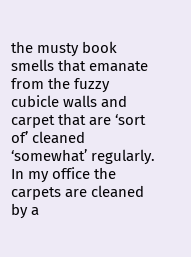the musty book smells that emanate from the fuzzy cubicle walls and carpet that are ‘sort of’ cleaned ‘somewhat’ regularly.  In my office the carpets are cleaned by a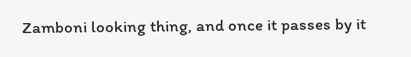Zamboni looking thing, and once it passes by it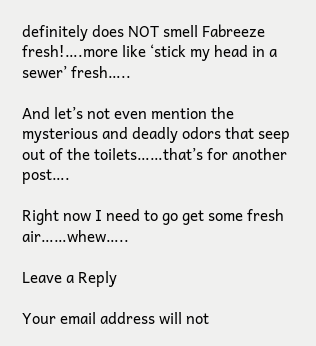definitely does NOT smell Fabreeze fresh!….more like ‘stick my head in a sewer’ fresh…..

And let’s not even mention the mysterious and deadly odors that seep out of the toilets……that’s for another post….

Right now I need to go get some fresh air……whew…..

Leave a Reply

Your email address will not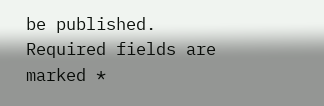be published. Required fields are marked *